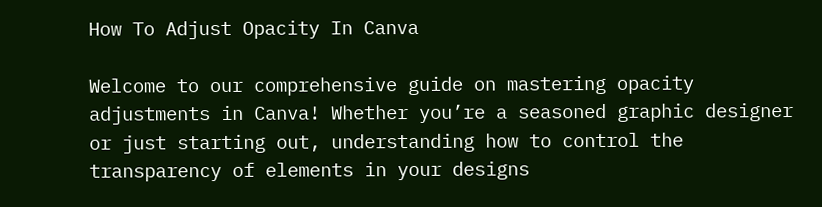How To Adjust Opacity In Canva

Welcome to our comprehensive guide on mastering opacity adjustments in Canva! Whether you’re a seasoned graphic designer or just starting out, understanding how to control the transparency of elements in your designs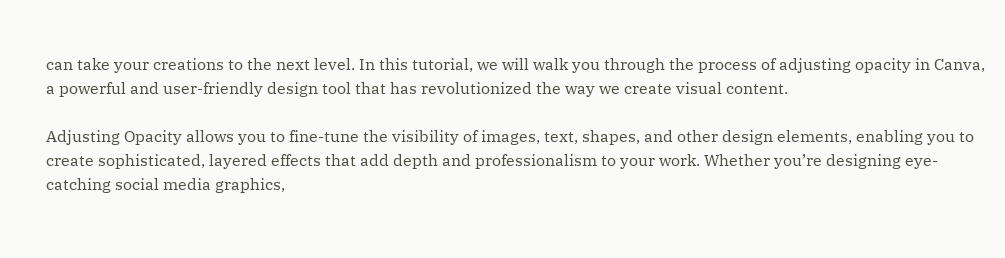can take your creations to the next level. In this tutorial, we will walk you through the process of adjusting opacity in Canva, a powerful and user-friendly design tool that has revolutionized the way we create visual content.

Adjusting Opacity allows you to fine-tune the visibility of images, text, shapes, and other design elements, enabling you to create sophisticated, layered effects that add depth and professionalism to your work. Whether you’re designing eye-catching social media graphics,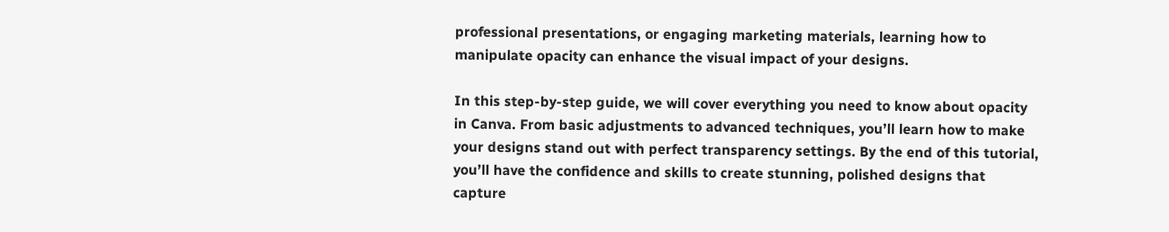professional presentations, or engaging marketing materials, learning how to manipulate opacity can enhance the visual impact of your designs.

In this step-by-step guide, we will cover everything you need to know about opacity in Canva. From basic adjustments to advanced techniques, you’ll learn how to make your designs stand out with perfect transparency settings. By the end of this tutorial, you’ll have the confidence and skills to create stunning, polished designs that capture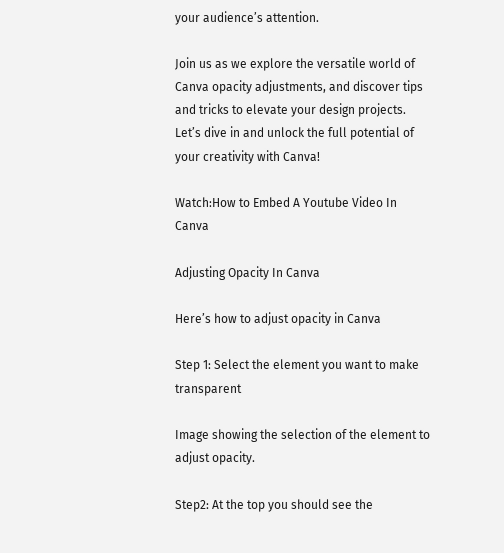your audience’s attention.

Join us as we explore the versatile world of Canva opacity adjustments, and discover tips and tricks to elevate your design projects. Let’s dive in and unlock the full potential of your creativity with Canva!

Watch:How to Embed A Youtube Video In Canva

Adjusting Opacity In Canva

Here’s how to adjust opacity in Canva

Step 1: Select the element you want to make transparent

Image showing the selection of the element to adjust opacity.

Step2: At the top you should see the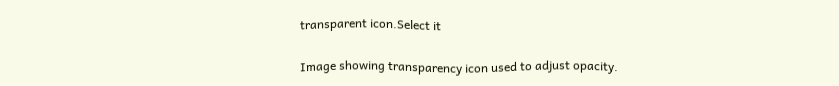transparent icon.Select it

Image showing transparency icon used to adjust opacity.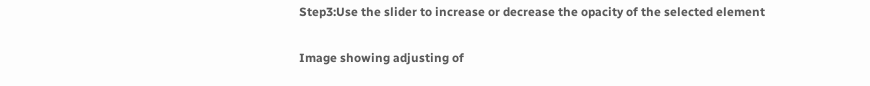Step3:Use the slider to increase or decrease the opacity of the selected element

Image showing adjusting of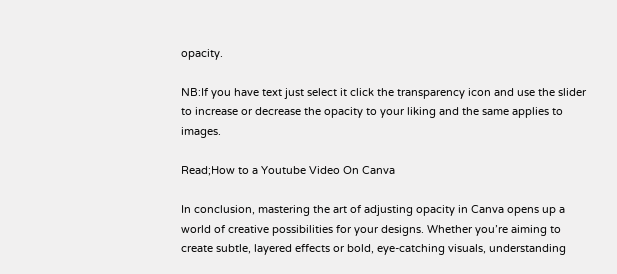opacity.

NB:If you have text just select it click the transparency icon and use the slider to increase or decrease the opacity to your liking and the same applies to images.

Read;How to a Youtube Video On Canva

In conclusion, mastering the art of adjusting opacity in Canva opens up a world of creative possibilities for your designs. Whether you’re aiming to create subtle, layered effects or bold, eye-catching visuals, understanding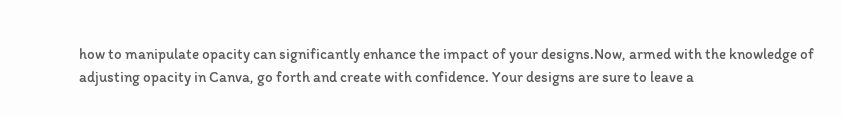how to manipulate opacity can significantly enhance the impact of your designs.Now, armed with the knowledge of adjusting opacity in Canva, go forth and create with confidence. Your designs are sure to leave a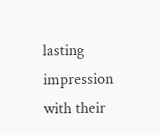lasting impression with their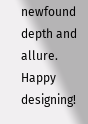newfound depth and allure. Happy designing!